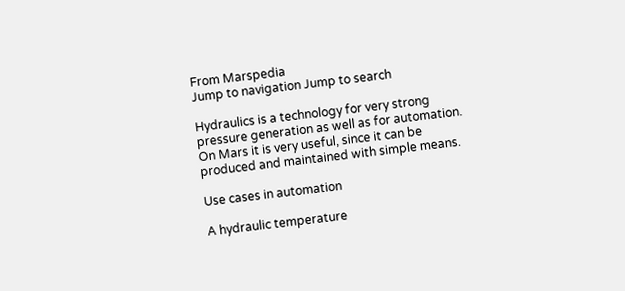From Marspedia
Jump to navigation Jump to search

Hydraulics is a technology for very strong pressure generation as well as for automation. On Mars it is very useful, since it can be produced and maintained with simple means.

Use cases in automation

A hydraulic temperature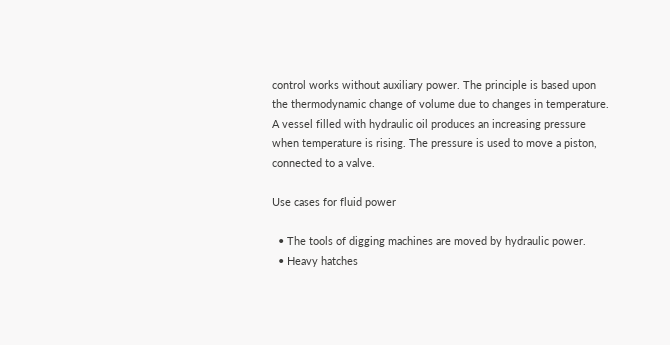control works without auxiliary power. The principle is based upon the thermodynamic change of volume due to changes in temperature. A vessel filled with hydraulic oil produces an increasing pressure when temperature is rising. The pressure is used to move a piston, connected to a valve.

Use cases for fluid power

  • The tools of digging machines are moved by hydraulic power.
  • Heavy hatches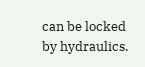can be locked by hydraulics.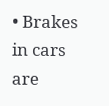• Brakes in cars are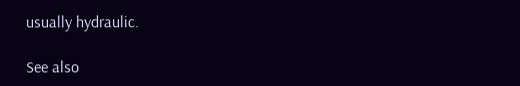usually hydraulic.

See also